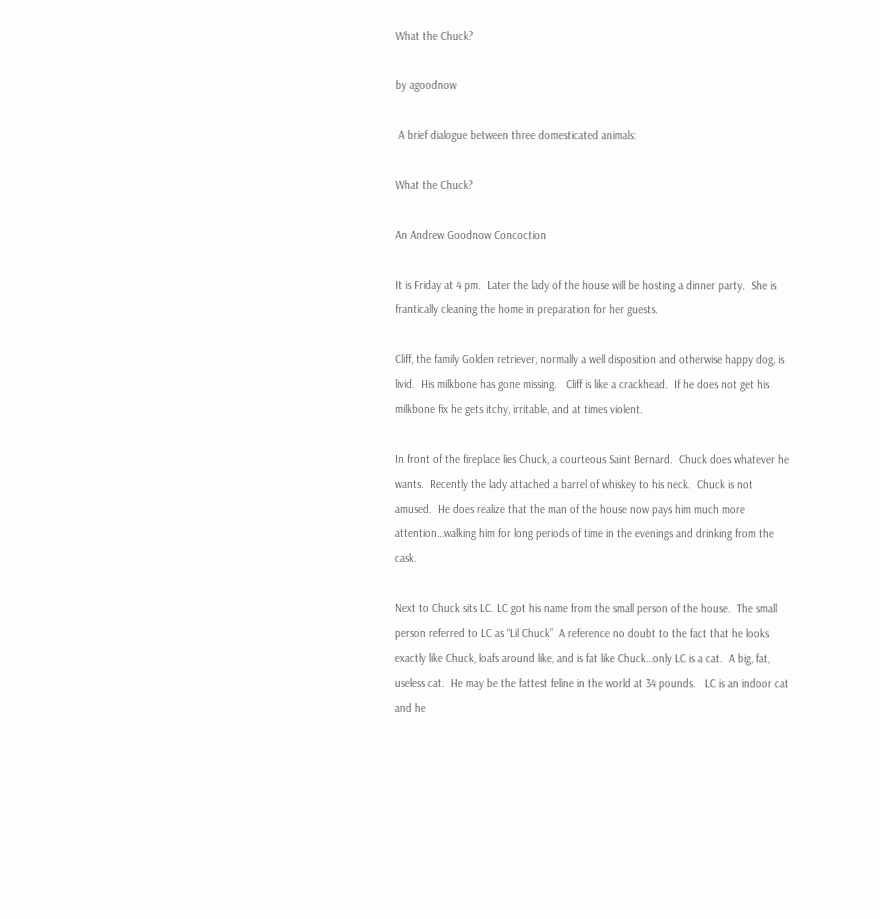What the Chuck?

by agoodnow

 A brief dialogue between three domesticated animals:

What the Chuck?

An Andrew Goodnow Concoction

It is Friday at 4 pm.  Later the lady of the house will be hosting a dinner party.  She is frantically cleaning the home in preparation for her guests.

Cliff, the family Golden retriever, normally a well disposition and otherwise happy dog, is livid.  His milkbone has gone missing.   Cliff is like a crackhead.  If he does not get his milkbone fix he gets itchy, irritable, and at times violent.

In front of the fireplace lies Chuck, a courteous Saint Bernard.  Chuck does whatever he wants.  Recently the lady attached a barrel of whiskey to his neck.  Chuck is not amused.  He does realize that the man of the house now pays him much more attention…walking him for long periods of time in the evenings and drinking from the cask.

Next to Chuck sits LC. LC got his name from the small person of the house.  The small person referred to LC as “Lil Chuck”  A reference no doubt to the fact that he looks exactly like Chuck, loafs around like, and is fat like Chuck…only LC is a cat.  A big, fat, useless cat.  He may be the fattest feline in the world at 34 pounds.   LC is an indoor cat and he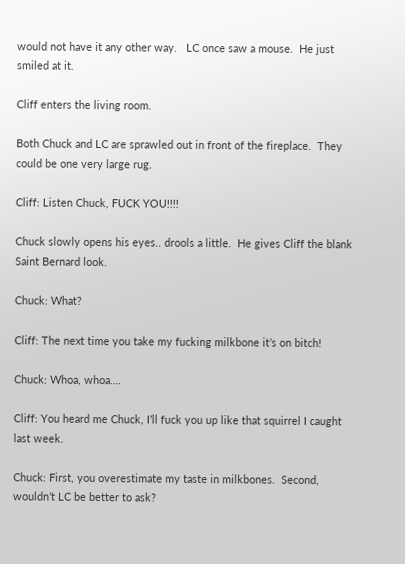would not have it any other way.   LC once saw a mouse.  He just smiled at it.

Cliff enters the living room.

Both Chuck and LC are sprawled out in front of the fireplace.  They could be one very large rug.

Cliff: Listen Chuck, FUCK YOU!!!!

Chuck slowly opens his eyes.. drools a little.  He gives Cliff the blank Saint Bernard look.

Chuck: What?

Cliff: The next time you take my fucking milkbone it’s on bitch!

Chuck: Whoa, whoa….

Cliff: You heard me Chuck, I’ll fuck you up like that squirrel I caught last week.

Chuck: First, you overestimate my taste in milkbones.  Second, wouldn’t LC be better to ask?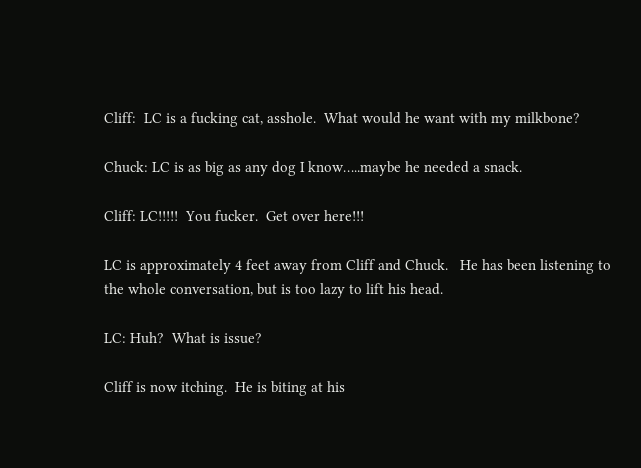Cliff:  LC is a fucking cat, asshole.  What would he want with my milkbone?

Chuck: LC is as big as any dog I know…..maybe he needed a snack.

Cliff: LC!!!!!  You fucker.  Get over here!!!

LC is approximately 4 feet away from Cliff and Chuck.   He has been listening to the whole conversation, but is too lazy to lift his head.

LC: Huh?  What is issue?

Cliff is now itching.  He is biting at his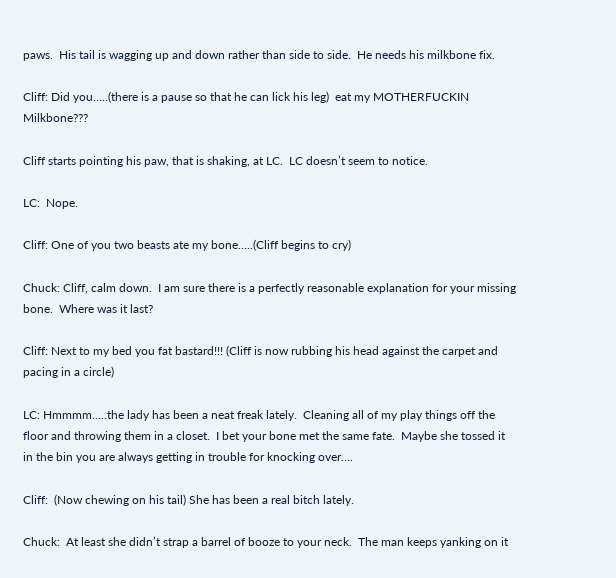paws.  His tail is wagging up and down rather than side to side.  He needs his milkbone fix.

Cliff: Did you…..(there is a pause so that he can lick his leg)  eat my MOTHERFUCKIN Milkbone???

Cliff starts pointing his paw, that is shaking, at LC.  LC doesn’t seem to notice.

LC:  Nope.

Cliff: One of you two beasts ate my bone…..(Cliff begins to cry)

Chuck: Cliff, calm down.  I am sure there is a perfectly reasonable explanation for your missing bone.  Where was it last?

Cliff: Next to my bed you fat bastard!!! (Cliff is now rubbing his head against the carpet and pacing in a circle)

LC: Hmmmm…..the lady has been a neat freak lately.  Cleaning all of my play things off the floor and throwing them in a closet.  I bet your bone met the same fate.  Maybe she tossed it in the bin you are always getting in trouble for knocking over….

Cliff:  (Now chewing on his tail) She has been a real bitch lately.

Chuck:  At least she didn’t strap a barrel of booze to your neck.  The man keeps yanking on it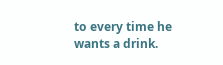to every time he wants a drink.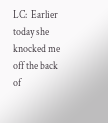LC:  Earlier today she knocked me off the back of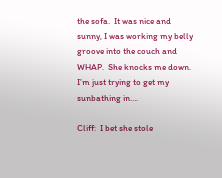the sofa.  It was nice and sunny, I was working my belly groove into the couch and WHAP.  She knocks me down. I’m just trying to get my sunbathing in….

Cliff:  I bet she stole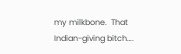my milkbone.  That Indian-giving bitch….